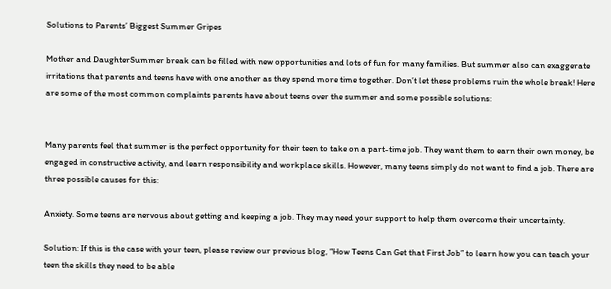Solutions to Parents’ Biggest Summer Gripes

Mother and DaughterSummer break can be filled with new opportunities and lots of fun for many families. But summer also can exaggerate irritations that parents and teens have with one another as they spend more time together. Don’t let these problems ruin the whole break! Here are some of the most common complaints parents have about teens over the summer and some possible solutions:


Many parents feel that summer is the perfect opportunity for their teen to take on a part-time job. They want them to earn their own money, be engaged in constructive activity, and learn responsibility and workplace skills. However, many teens simply do not want to find a job. There are three possible causes for this:

Anxiety. Some teens are nervous about getting and keeping a job. They may need your support to help them overcome their uncertainty.

Solution: If this is the case with your teen, please review our previous blog, “How Teens Can Get that First Job” to learn how you can teach your teen the skills they need to be able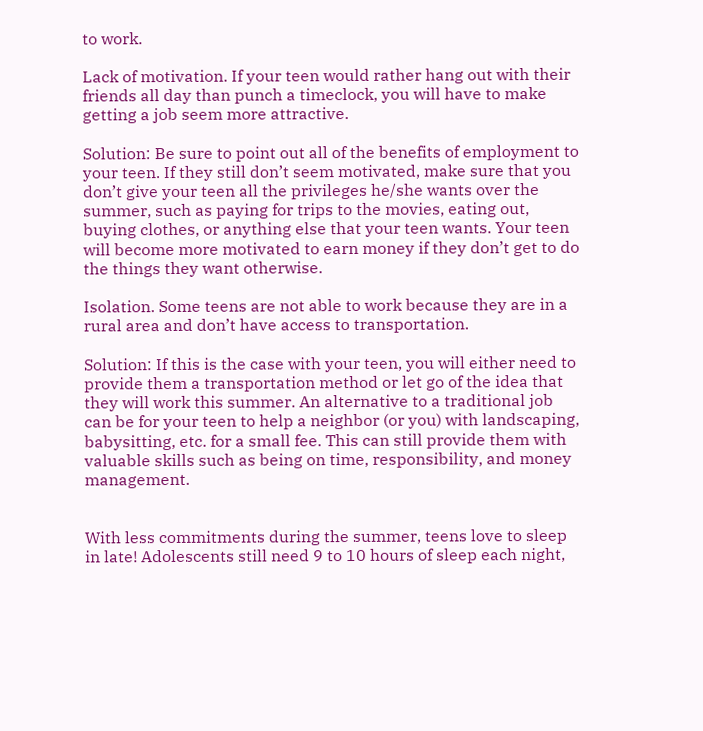to work.

Lack of motivation. If your teen would rather hang out with their friends all day than punch a timeclock, you will have to make getting a job seem more attractive.

Solution: Be sure to point out all of the benefits of employment to your teen. If they still don’t seem motivated, make sure that you don’t give your teen all the privileges he/she wants over the summer, such as paying for trips to the movies, eating out, buying clothes, or anything else that your teen wants. Your teen will become more motivated to earn money if they don’t get to do the things they want otherwise.

Isolation. Some teens are not able to work because they are in a rural area and don’t have access to transportation.

Solution: If this is the case with your teen, you will either need to provide them a transportation method or let go of the idea that they will work this summer. An alternative to a traditional job can be for your teen to help a neighbor (or you) with landscaping, babysitting, etc. for a small fee. This can still provide them with valuable skills such as being on time, responsibility, and money management.


With less commitments during the summer, teens love to sleep in late! Adolescents still need 9 to 10 hours of sleep each night,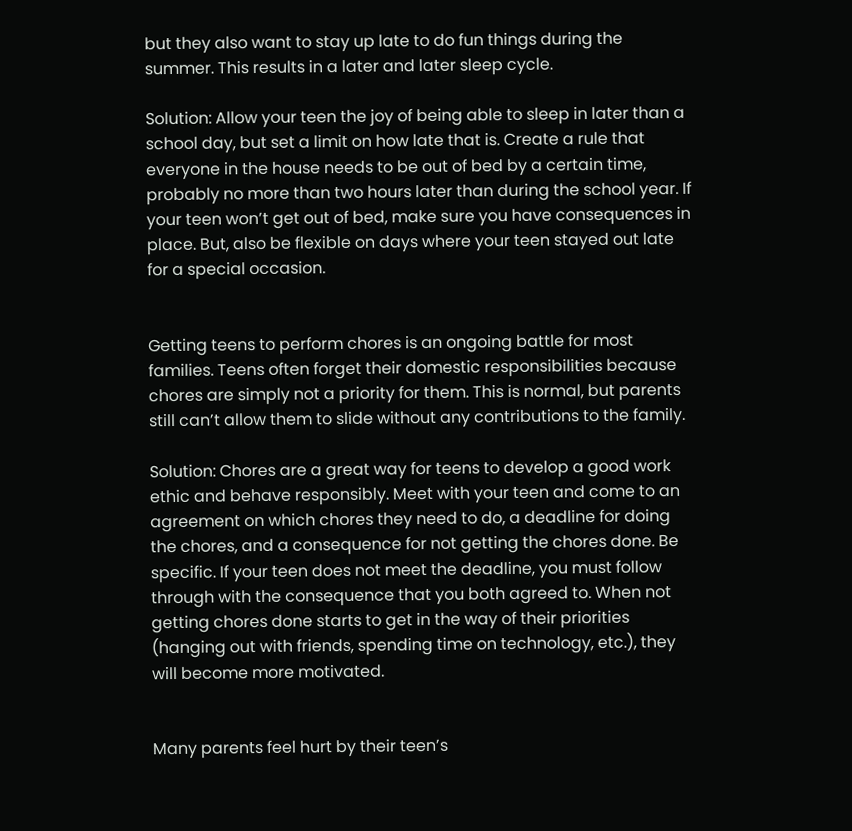but they also want to stay up late to do fun things during the summer. This results in a later and later sleep cycle.

Solution: Allow your teen the joy of being able to sleep in later than a school day, but set a limit on how late that is. Create a rule that everyone in the house needs to be out of bed by a certain time, probably no more than two hours later than during the school year. If your teen won’t get out of bed, make sure you have consequences in place. But, also be flexible on days where your teen stayed out late for a special occasion.


Getting teens to perform chores is an ongoing battle for most families. Teens often forget their domestic responsibilities because chores are simply not a priority for them. This is normal, but parents still can’t allow them to slide without any contributions to the family.

Solution: Chores are a great way for teens to develop a good work ethic and behave responsibly. Meet with your teen and come to an agreement on which chores they need to do, a deadline for doing the chores, and a consequence for not getting the chores done. Be specific. If your teen does not meet the deadline, you must follow through with the consequence that you both agreed to. When not getting chores done starts to get in the way of their priorities (hanging out with friends, spending time on technology, etc.), they will become more motivated.


Many parents feel hurt by their teen’s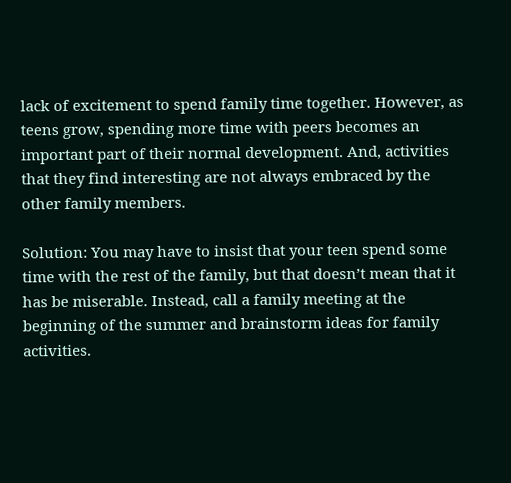lack of excitement to spend family time together. However, as teens grow, spending more time with peers becomes an important part of their normal development. And, activities that they find interesting are not always embraced by the other family members.

Solution: You may have to insist that your teen spend some time with the rest of the family, but that doesn’t mean that it has be miserable. Instead, call a family meeting at the beginning of the summer and brainstorm ideas for family activities.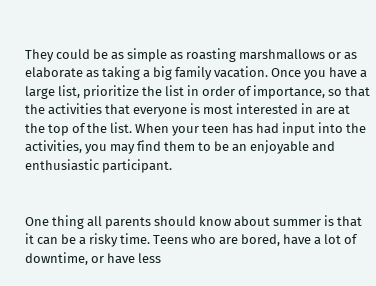They could be as simple as roasting marshmallows or as elaborate as taking a big family vacation. Once you have a large list, prioritize the list in order of importance, so that the activities that everyone is most interested in are at the top of the list. When your teen has had input into the activities, you may find them to be an enjoyable and enthusiastic participant.


One thing all parents should know about summer is that it can be a risky time. Teens who are bored, have a lot of downtime, or have less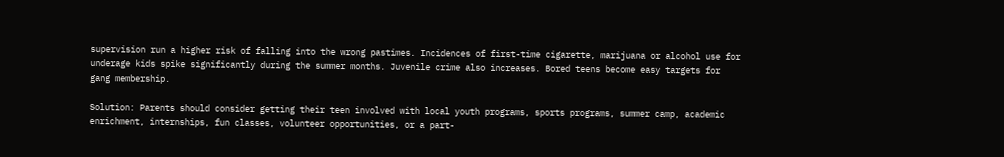supervision run a higher risk of falling into the wrong pastimes. Incidences of first-time cigarette, marijuana or alcohol use for underage kids spike significantly during the summer months. Juvenile crime also increases. Bored teens become easy targets for gang membership.

Solution: Parents should consider getting their teen involved with local youth programs, sports programs, summer camp, academic enrichment, internships, fun classes, volunteer opportunities, or a part-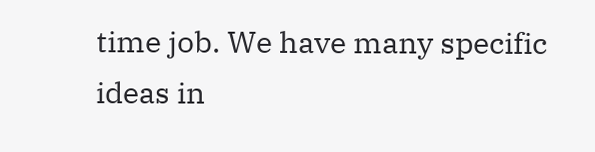time job. We have many specific ideas in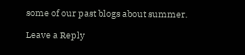some of our past blogs about summer.

Leave a Reply